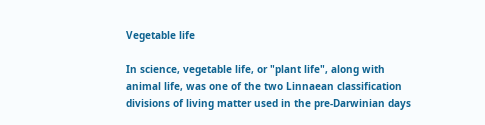Vegetable life

In science, vegetable life, or "plant life", along with animal life, was one of the two Linnaean classification divisions of living matter used in the pre-Darwinian days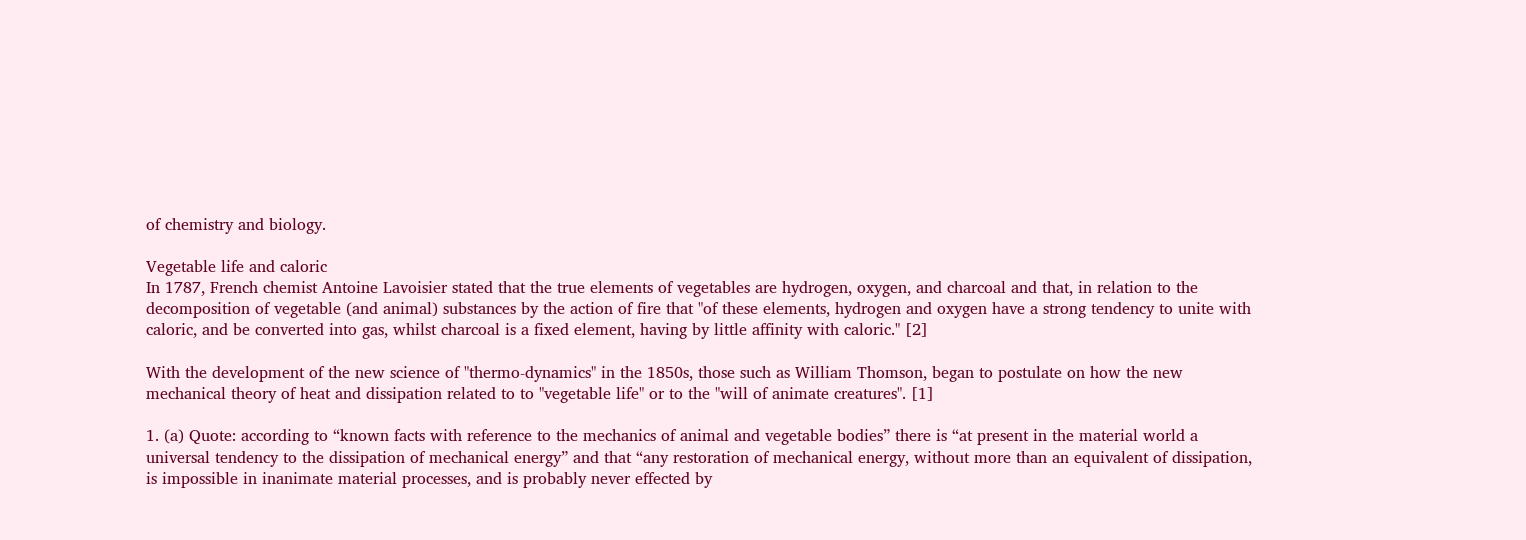of chemistry and biology.

Vegetable life and caloric
In 1787, French chemist Antoine Lavoisier stated that the true elements of vegetables are hydrogen, oxygen, and charcoal and that, in relation to the decomposition of vegetable (and animal) substances by the action of fire that "of these elements, hydrogen and oxygen have a strong tendency to unite with caloric, and be converted into gas, whilst charcoal is a fixed element, having by little affinity with caloric." [2]

With the development of the new science of "thermo-dynamics" in the 1850s, those such as William Thomson, began to postulate on how the new mechanical theory of heat and dissipation related to to "vegetable life" or to the "will of animate creatures". [1]

1. (a) Quote: according to “known facts with reference to the mechanics of animal and vegetable bodies” there is “at present in the material world a universal tendency to the dissipation of mechanical energy” and that “any restoration of mechanical energy, without more than an equivalent of dissipation, is impossible in inanimate material processes, and is probably never effected by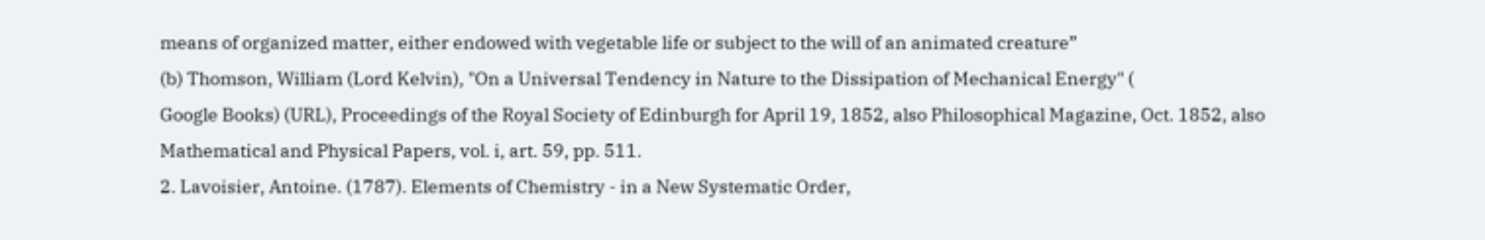means of organized matter, either endowed with vegetable life or subject to the will of an animated creature”
(b) Thomson, William (Lord Kelvin), "On a Universal Tendency in Nature to the Dissipation of Mechanical Energy" (
Google Books) (URL), Proceedings of the Royal Society of Edinburgh for April 19, 1852, also Philosophical Magazine, Oct. 1852, also Mathematical and Physical Papers, vol. i, art. 59, pp. 511.
2. Lavoisier, Antoine. (1787). Elements of Chemistry - in a New Systematic Order,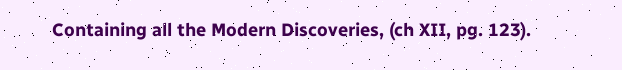Containing all the Modern Discoveries, (ch XII, pg. 123).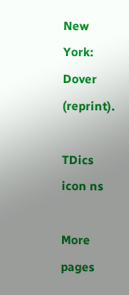New York: Dover (reprint).

TDics icon ns

More pages